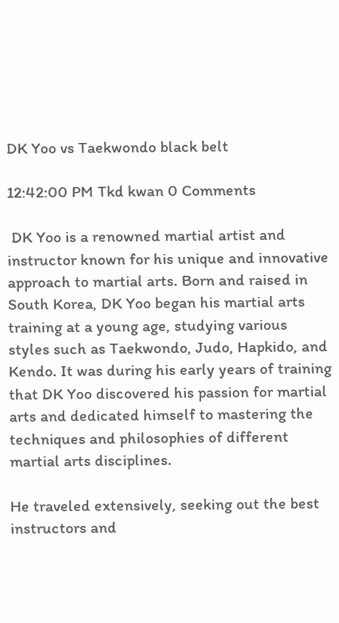DK Yoo vs Taekwondo black belt

12:42:00 PM Tkd kwan 0 Comments

 DK Yoo is a renowned martial artist and instructor known for his unique and innovative approach to martial arts. Born and raised in South Korea, DK Yoo began his martial arts training at a young age, studying various styles such as Taekwondo, Judo, Hapkido, and Kendo. It was during his early years of training that DK Yoo discovered his passion for martial arts and dedicated himself to mastering the techniques and philosophies of different martial arts disciplines.

He traveled extensively, seeking out the best instructors and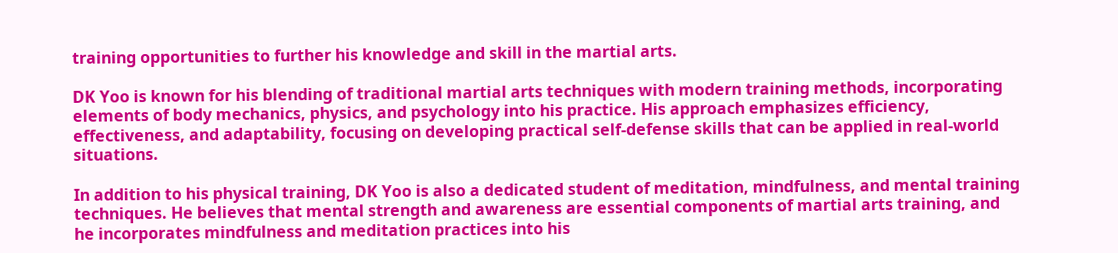training opportunities to further his knowledge and skill in the martial arts.

DK Yoo is known for his blending of traditional martial arts techniques with modern training methods, incorporating elements of body mechanics, physics, and psychology into his practice. His approach emphasizes efficiency, effectiveness, and adaptability, focusing on developing practical self-defense skills that can be applied in real-world situations.

In addition to his physical training, DK Yoo is also a dedicated student of meditation, mindfulness, and mental training techniques. He believes that mental strength and awareness are essential components of martial arts training, and he incorporates mindfulness and meditation practices into his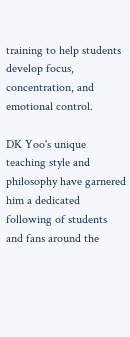training to help students develop focus, concentration, and emotional control.

DK Yoo's unique teaching style and philosophy have garnered him a dedicated following of students and fans around the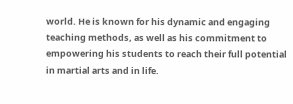world. He is known for his dynamic and engaging teaching methods, as well as his commitment to empowering his students to reach their full potential in martial arts and in life.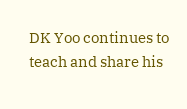DK Yoo continues to teach and share his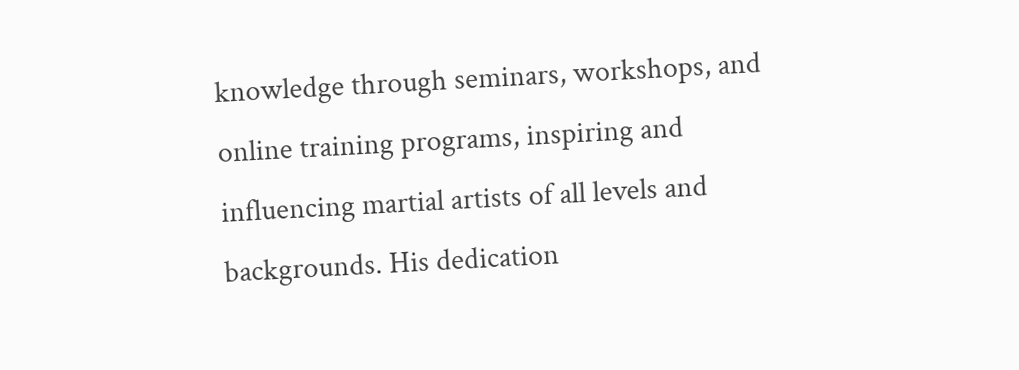knowledge through seminars, workshops, and online training programs, inspiring and influencing martial artists of all levels and backgrounds. His dedication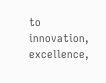to innovation, excellence,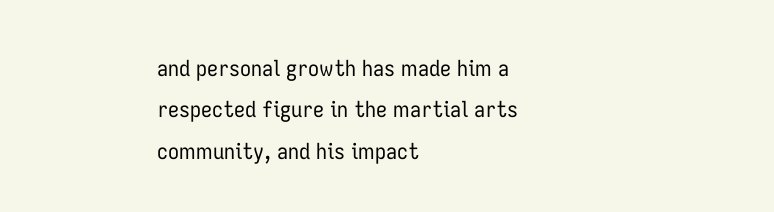and personal growth has made him a respected figure in the martial arts community, and his impact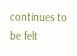continues to be felt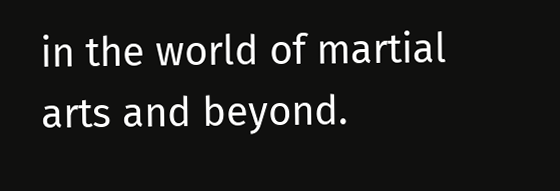in the world of martial arts and beyond.